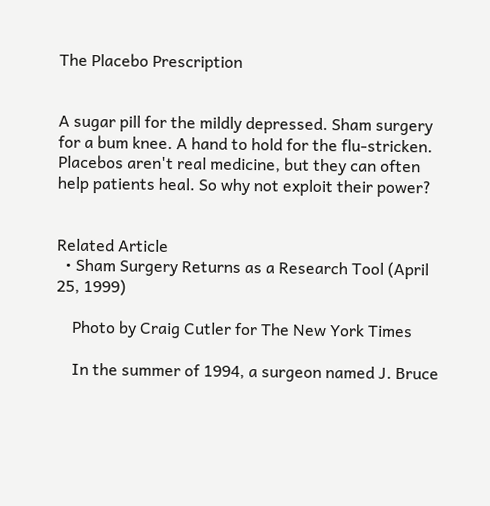The Placebo Prescription


A sugar pill for the mildly depressed. Sham surgery for a bum knee. A hand to hold for the flu-stricken. Placebos aren't real medicine, but they can often help patients heal. So why not exploit their power?


Related Article
  • Sham Surgery Returns as a Research Tool (April 25, 1999)

    Photo by Craig Cutler for The New York Times

    In the summer of 1994, a surgeon named J. Bruce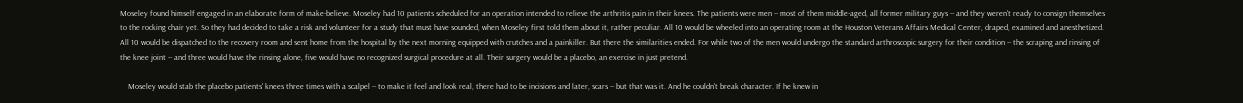Moseley found himself engaged in an elaborate form of make-believe. Moseley had 10 patients scheduled for an operation intended to relieve the arthritis pain in their knees. The patients were men -- most of them middle-aged, all former military guys -- and they weren't ready to consign themselves to the rocking chair yet. So they had decided to take a risk and volunteer for a study that must have sounded, when Moseley first told them about it, rather peculiar. All 10 would be wheeled into an operating room at the Houston Veterans Affairs Medical Center, draped, examined and anesthetized. All 10 would be dispatched to the recovery room and sent home from the hospital by the next morning equipped with crutches and a painkiller. But there the similarities ended. For while two of the men would undergo the standard arthroscopic surgery for their condition -- the scraping and rinsing of the knee joint -- and three would have the rinsing alone, five would have no recognized surgical procedure at all. Their surgery would be a placebo, an exercise in just pretend.

    Moseley would stab the placebo patients' knees three times with a scalpel -- to make it feel and look real, there had to be incisions and later, scars -- but that was it. And he couldn't break character. If he knew in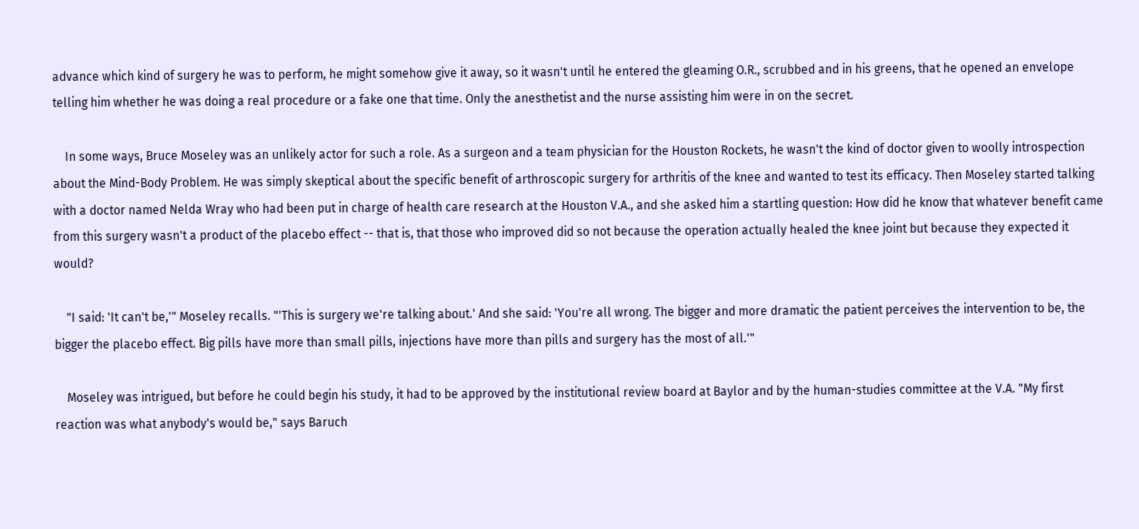advance which kind of surgery he was to perform, he might somehow give it away, so it wasn't until he entered the gleaming O.R., scrubbed and in his greens, that he opened an envelope telling him whether he was doing a real procedure or a fake one that time. Only the anesthetist and the nurse assisting him were in on the secret.

    In some ways, Bruce Moseley was an unlikely actor for such a role. As a surgeon and a team physician for the Houston Rockets, he wasn't the kind of doctor given to woolly introspection about the Mind-Body Problem. He was simply skeptical about the specific benefit of arthroscopic surgery for arthritis of the knee and wanted to test its efficacy. Then Moseley started talking with a doctor named Nelda Wray who had been put in charge of health care research at the Houston V.A., and she asked him a startling question: How did he know that whatever benefit came from this surgery wasn't a product of the placebo effect -- that is, that those who improved did so not because the operation actually healed the knee joint but because they expected it would?

    "I said: 'It can't be,'" Moseley recalls. "'This is surgery we're talking about.' And she said: 'You're all wrong. The bigger and more dramatic the patient perceives the intervention to be, the bigger the placebo effect. Big pills have more than small pills, injections have more than pills and surgery has the most of all.'"

    Moseley was intrigued, but before he could begin his study, it had to be approved by the institutional review board at Baylor and by the human-studies committee at the V.A. "My first reaction was what anybody's would be," says Baruch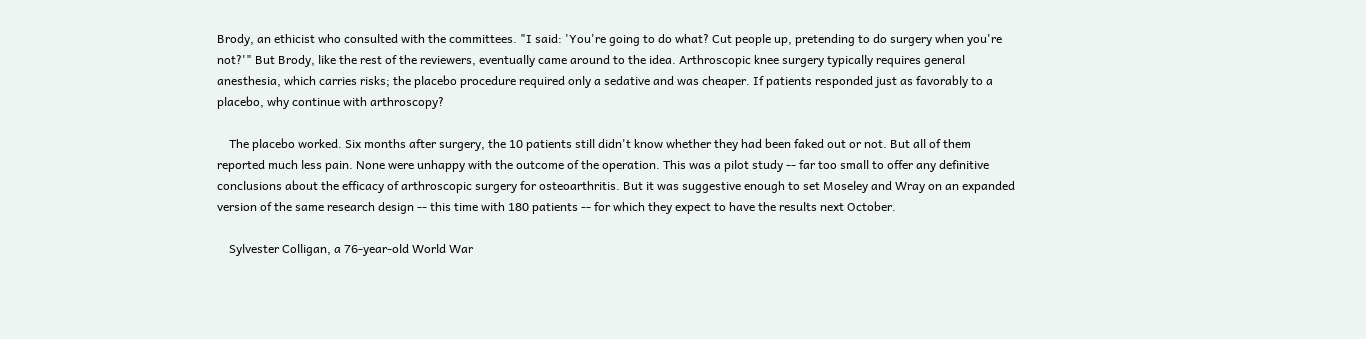Brody, an ethicist who consulted with the committees. "I said: 'You're going to do what? Cut people up, pretending to do surgery when you're not?'" But Brody, like the rest of the reviewers, eventually came around to the idea. Arthroscopic knee surgery typically requires general anesthesia, which carries risks; the placebo procedure required only a sedative and was cheaper. If patients responded just as favorably to a placebo, why continue with arthroscopy?

    The placebo worked. Six months after surgery, the 10 patients still didn't know whether they had been faked out or not. But all of them reported much less pain. None were unhappy with the outcome of the operation. This was a pilot study -- far too small to offer any definitive conclusions about the efficacy of arthroscopic surgery for osteoarthritis. But it was suggestive enough to set Moseley and Wray on an expanded version of the same research design -- this time with 180 patients -- for which they expect to have the results next October.

    Sylvester Colligan, a 76-year-old World War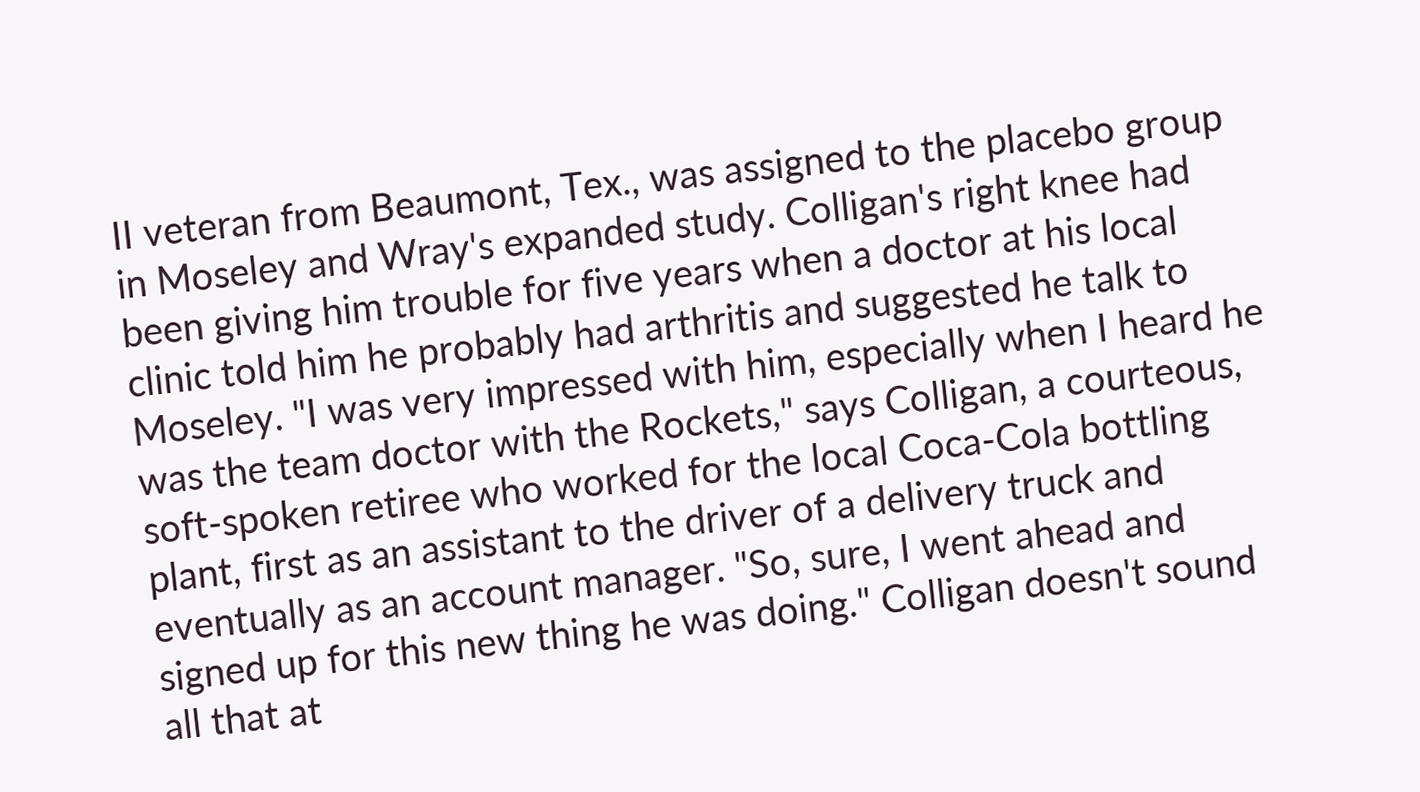II veteran from Beaumont, Tex., was assigned to the placebo group in Moseley and Wray's expanded study. Colligan's right knee had been giving him trouble for five years when a doctor at his local clinic told him he probably had arthritis and suggested he talk to Moseley. "I was very impressed with him, especially when I heard he was the team doctor with the Rockets," says Colligan, a courteous, soft-spoken retiree who worked for the local Coca-Cola bottling plant, first as an assistant to the driver of a delivery truck and eventually as an account manager. "So, sure, I went ahead and signed up for this new thing he was doing." Colligan doesn't sound all that at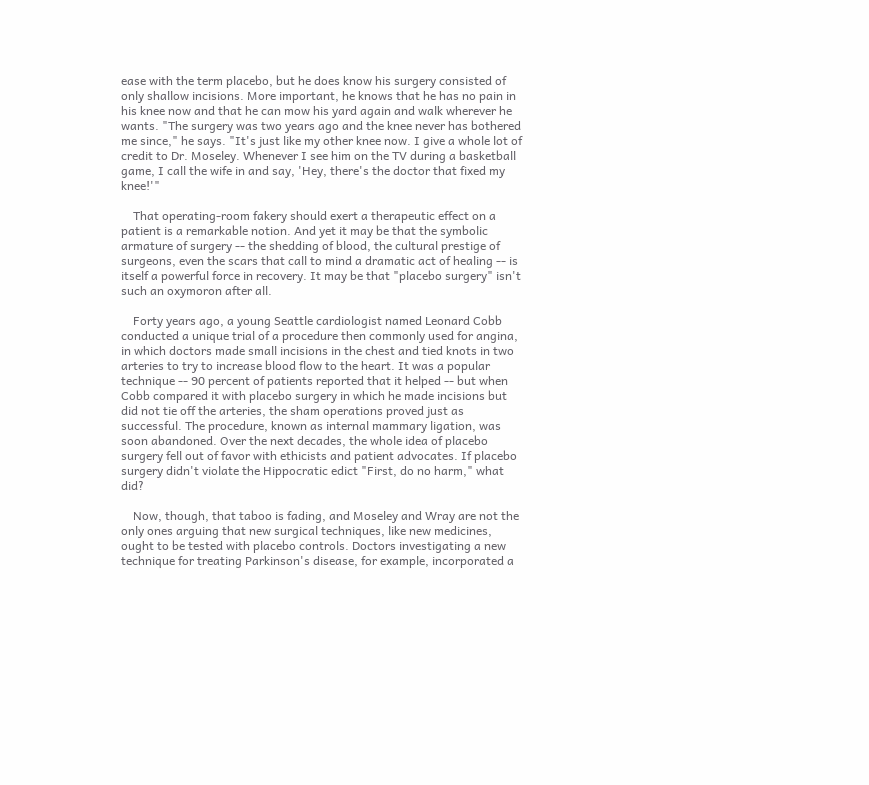ease with the term placebo, but he does know his surgery consisted of only shallow incisions. More important, he knows that he has no pain in his knee now and that he can mow his yard again and walk wherever he wants. "The surgery was two years ago and the knee never has bothered me since," he says. "It's just like my other knee now. I give a whole lot of credit to Dr. Moseley. Whenever I see him on the TV during a basketball game, I call the wife in and say, 'Hey, there's the doctor that fixed my knee!'"

    That operating-room fakery should exert a therapeutic effect on a patient is a remarkable notion. And yet it may be that the symbolic armature of surgery -- the shedding of blood, the cultural prestige of surgeons, even the scars that call to mind a dramatic act of healing -- is itself a powerful force in recovery. It may be that "placebo surgery" isn't such an oxymoron after all.

    Forty years ago, a young Seattle cardiologist named Leonard Cobb conducted a unique trial of a procedure then commonly used for angina, in which doctors made small incisions in the chest and tied knots in two arteries to try to increase blood flow to the heart. It was a popular technique -- 90 percent of patients reported that it helped -- but when Cobb compared it with placebo surgery in which he made incisions but did not tie off the arteries, the sham operations proved just as successful. The procedure, known as internal mammary ligation, was soon abandoned. Over the next decades, the whole idea of placebo surgery fell out of favor with ethicists and patient advocates. If placebo surgery didn't violate the Hippocratic edict "First, do no harm," what did?

    Now, though, that taboo is fading, and Moseley and Wray are not the only ones arguing that new surgical techniques, like new medicines, ought to be tested with placebo controls. Doctors investigating a new technique for treating Parkinson's disease, for example, incorporated a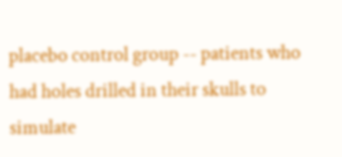placebo control group -- patients who had holes drilled in their skulls to simulate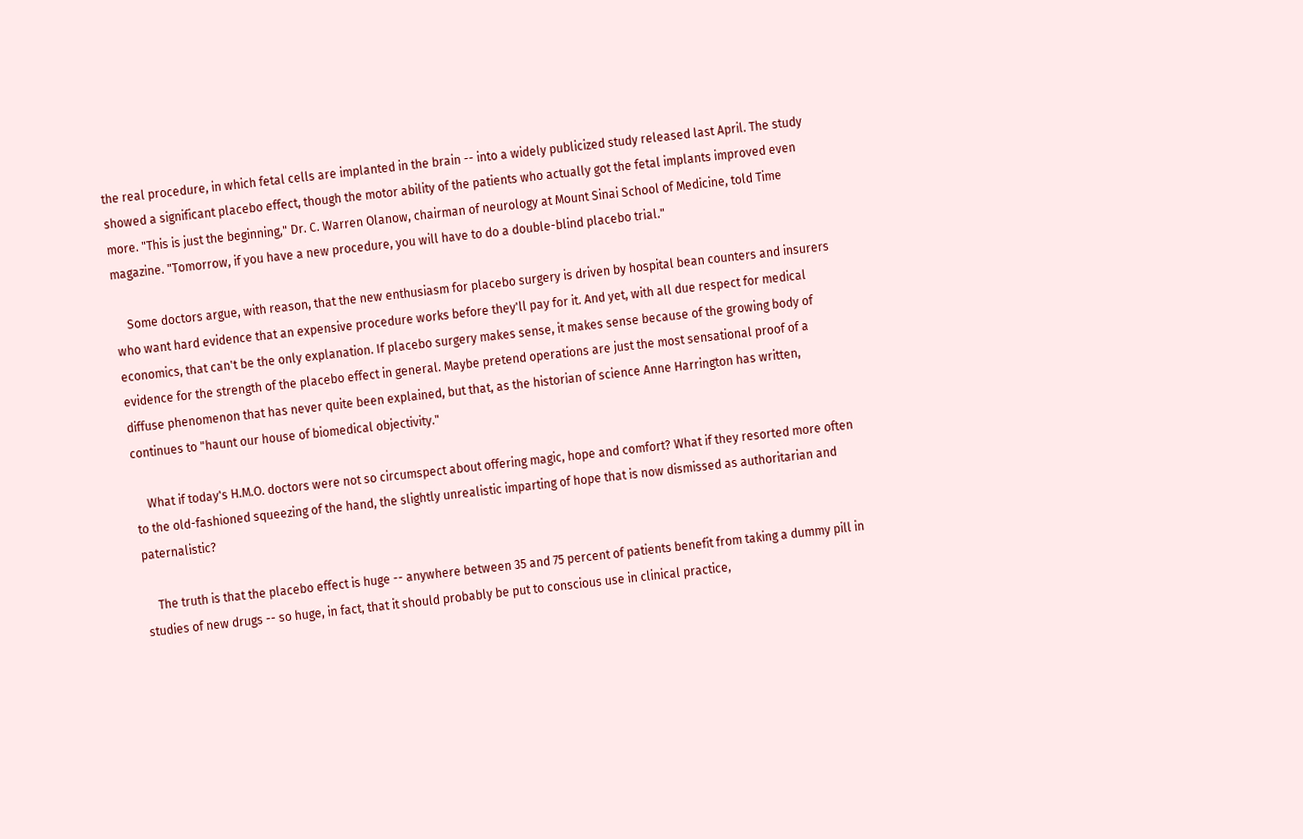the real procedure, in which fetal cells are implanted in the brain -- into a widely publicized study released last April. The study showed a significant placebo effect, though the motor ability of the patients who actually got the fetal implants improved even more. "This is just the beginning," Dr. C. Warren Olanow, chairman of neurology at Mount Sinai School of Medicine, told Time magazine. "Tomorrow, if you have a new procedure, you will have to do a double-blind placebo trial."

    Some doctors argue, with reason, that the new enthusiasm for placebo surgery is driven by hospital bean counters and insurers who want hard evidence that an expensive procedure works before they'll pay for it. And yet, with all due respect for medical economics, that can't be the only explanation. If placebo surgery makes sense, it makes sense because of the growing body of evidence for the strength of the placebo effect in general. Maybe pretend operations are just the most sensational proof of a diffuse phenomenon that has never quite been explained, but that, as the historian of science Anne Harrington has written, continues to "haunt our house of biomedical objectivity."

    What if today's H.M.O. doctors were not so circumspect about offering magic, hope and comfort? What if they resorted more often to the old-fashioned squeezing of the hand, the slightly unrealistic imparting of hope that is now dismissed as authoritarian and paternalistic?

    The truth is that the placebo effect is huge -- anywhere between 35 and 75 percent of patients benefit from taking a dummy pill in studies of new drugs -- so huge, in fact, that it should probably be put to conscious use in clinical practice,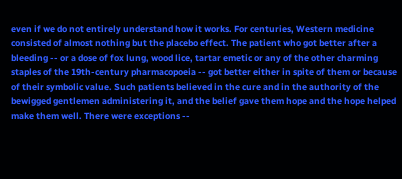even if we do not entirely understand how it works. For centuries, Western medicine consisted of almost nothing but the placebo effect. The patient who got better after a bleeding -- or a dose of fox lung, wood lice, tartar emetic or any of the other charming staples of the 19th-century pharmacopoeia -- got better either in spite of them or because of their symbolic value. Such patients believed in the cure and in the authority of the bewigged gentlemen administering it, and the belief gave them hope and the hope helped make them well. There were exceptions --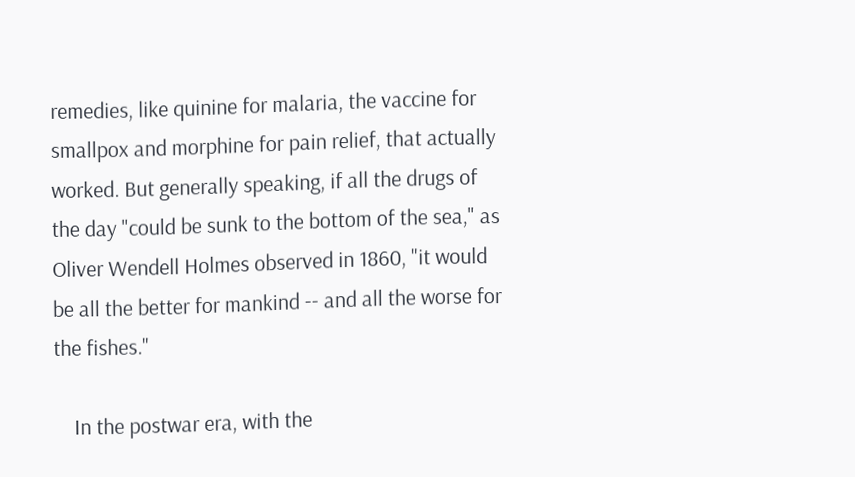remedies, like quinine for malaria, the vaccine for smallpox and morphine for pain relief, that actually worked. But generally speaking, if all the drugs of the day "could be sunk to the bottom of the sea," as Oliver Wendell Holmes observed in 1860, "it would be all the better for mankind -- and all the worse for the fishes."

    In the postwar era, with the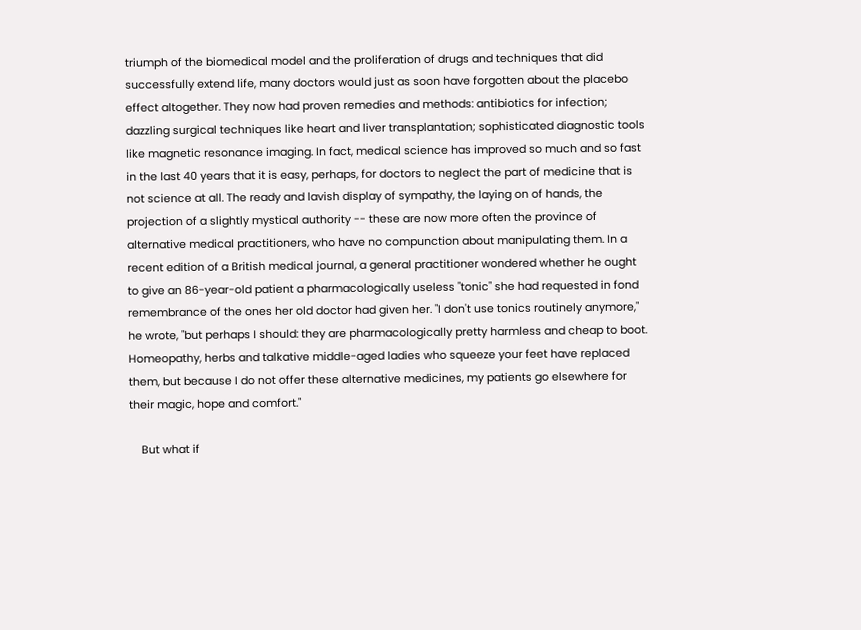triumph of the biomedical model and the proliferation of drugs and techniques that did successfully extend life, many doctors would just as soon have forgotten about the placebo effect altogether. They now had proven remedies and methods: antibiotics for infection; dazzling surgical techniques like heart and liver transplantation; sophisticated diagnostic tools like magnetic resonance imaging. In fact, medical science has improved so much and so fast in the last 40 years that it is easy, perhaps, for doctors to neglect the part of medicine that is not science at all. The ready and lavish display of sympathy, the laying on of hands, the projection of a slightly mystical authority -- these are now more often the province of alternative medical practitioners, who have no compunction about manipulating them. In a recent edition of a British medical journal, a general practitioner wondered whether he ought to give an 86-year-old patient a pharmacologically useless "tonic" she had requested in fond remembrance of the ones her old doctor had given her. "I don't use tonics routinely anymore," he wrote, "but perhaps I should: they are pharmacologically pretty harmless and cheap to boot. Homeopathy, herbs and talkative middle-aged ladies who squeeze your feet have replaced them, but because I do not offer these alternative medicines, my patients go elsewhere for their magic, hope and comfort."

    But what if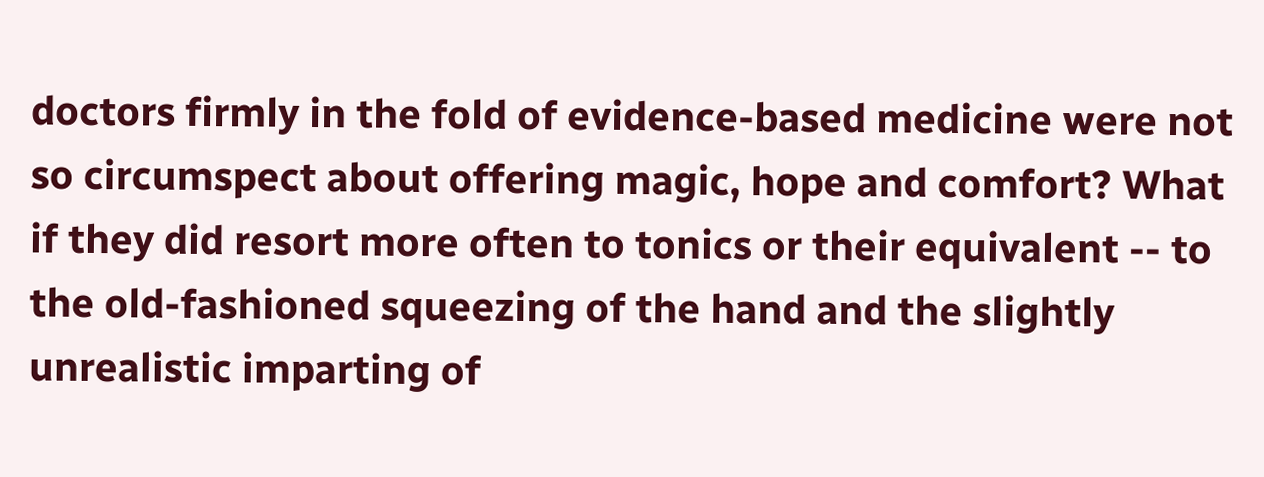doctors firmly in the fold of evidence-based medicine were not so circumspect about offering magic, hope and comfort? What if they did resort more often to tonics or their equivalent -- to the old-fashioned squeezing of the hand and the slightly unrealistic imparting of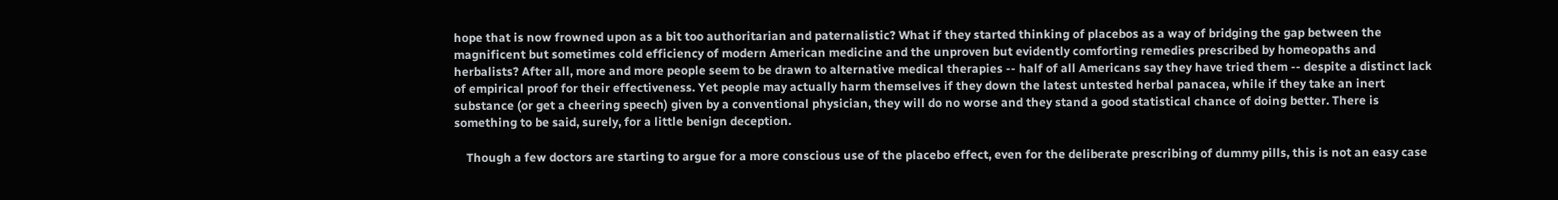hope that is now frowned upon as a bit too authoritarian and paternalistic? What if they started thinking of placebos as a way of bridging the gap between the magnificent but sometimes cold efficiency of modern American medicine and the unproven but evidently comforting remedies prescribed by homeopaths and herbalists? After all, more and more people seem to be drawn to alternative medical therapies -- half of all Americans say they have tried them -- despite a distinct lack of empirical proof for their effectiveness. Yet people may actually harm themselves if they down the latest untested herbal panacea, while if they take an inert substance (or get a cheering speech) given by a conventional physician, they will do no worse and they stand a good statistical chance of doing better. There is something to be said, surely, for a little benign deception.

    Though a few doctors are starting to argue for a more conscious use of the placebo effect, even for the deliberate prescribing of dummy pills, this is not an easy case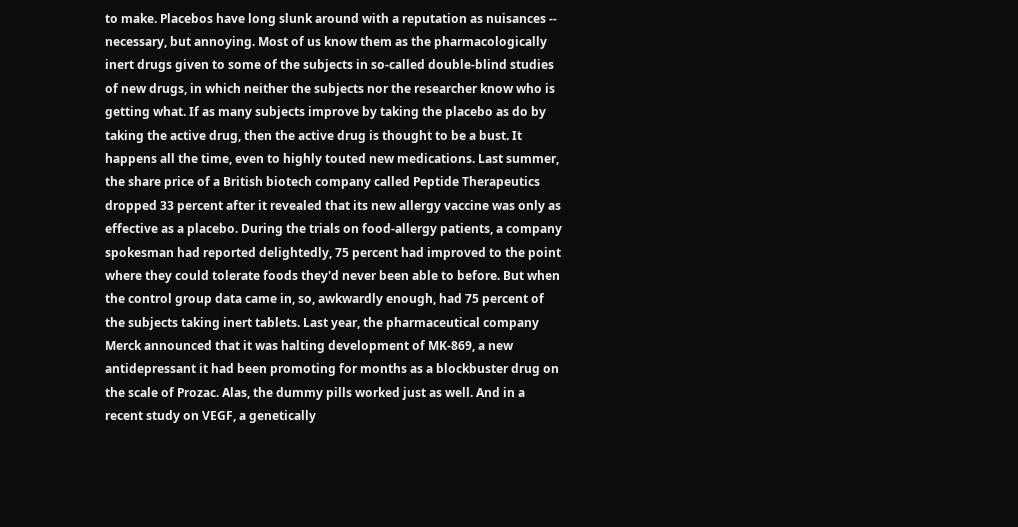to make. Placebos have long slunk around with a reputation as nuisances -- necessary, but annoying. Most of us know them as the pharmacologically inert drugs given to some of the subjects in so-called double-blind studies of new drugs, in which neither the subjects nor the researcher know who is getting what. If as many subjects improve by taking the placebo as do by taking the active drug, then the active drug is thought to be a bust. It happens all the time, even to highly touted new medications. Last summer, the share price of a British biotech company called Peptide Therapeutics dropped 33 percent after it revealed that its new allergy vaccine was only as effective as a placebo. During the trials on food-allergy patients, a company spokesman had reported delightedly, 75 percent had improved to the point where they could tolerate foods they'd never been able to before. But when the control group data came in, so, awkwardly enough, had 75 percent of the subjects taking inert tablets. Last year, the pharmaceutical company Merck announced that it was halting development of MK-869, a new antidepressant it had been promoting for months as a blockbuster drug on the scale of Prozac. Alas, the dummy pills worked just as well. And in a recent study on VEGF, a genetically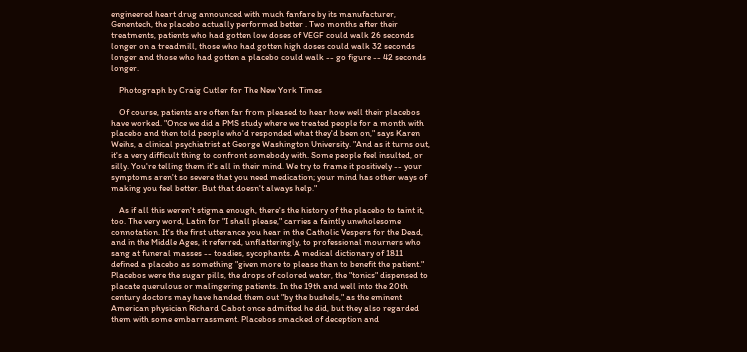engineered heart drug announced with much fanfare by its manufacturer, Genentech, the placebo actually performed better . Two months after their treatments, patients who had gotten low doses of VEGF could walk 26 seconds longer on a treadmill, those who had gotten high doses could walk 32 seconds longer and those who had gotten a placebo could walk -- go figure -- 42 seconds longer.

    Photograph by Craig Cutler for The New York Times

    Of course, patients are often far from pleased to hear how well their placebos have worked. "Once we did a PMS study where we treated people for a month with placebo and then told people who'd responded what they'd been on," says Karen Weihs, a clinical psychiatrist at George Washington University. "And as it turns out, it's a very difficult thing to confront somebody with. Some people feel insulted, or silly. You're telling them it's all in their mind. We try to frame it positively -- your symptoms aren't so severe that you need medication; your mind has other ways of making you feel better. But that doesn't always help."

    As if all this weren't stigma enough, there's the history of the placebo to taint it, too. The very word, Latin for "I shall please," carries a faintly unwholesome connotation. It's the first utterance you hear in the Catholic Vespers for the Dead, and in the Middle Ages, it referred, unflatteringly, to professional mourners who sang at funeral masses -- toadies, sycophants. A medical dictionary of 1811 defined a placebo as something "given more to please than to benefit the patient." Placebos were the sugar pills, the drops of colored water, the "tonics" dispensed to placate querulous or malingering patients. In the 19th and well into the 20th century doctors may have handed them out "by the bushels," as the eminent American physician Richard Cabot once admitted he did, but they also regarded them with some embarrassment. Placebos smacked of deception and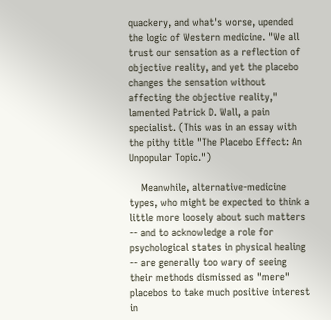quackery, and what's worse, upended the logic of Western medicine. "We all trust our sensation as a reflection of objective reality, and yet the placebo changes the sensation without affecting the objective reality," lamented Patrick D. Wall, a pain specialist. (This was in an essay with the pithy title "The Placebo Effect: An Unpopular Topic.")

    Meanwhile, alternative-medicine types, who might be expected to think a little more loosely about such matters -- and to acknowledge a role for psychological states in physical healing -- are generally too wary of seeing their methods dismissed as "mere" placebos to take much positive interest in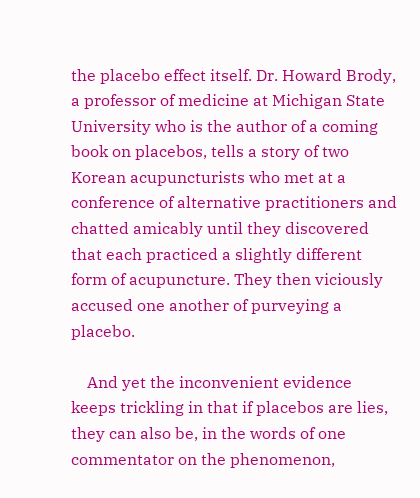the placebo effect itself. Dr. Howard Brody, a professor of medicine at Michigan State University who is the author of a coming book on placebos, tells a story of two Korean acupuncturists who met at a conference of alternative practitioners and chatted amicably until they discovered that each practiced a slightly different form of acupuncture. They then viciously accused one another of purveying a placebo.

    And yet the inconvenient evidence keeps trickling in that if placebos are lies, they can also be, in the words of one commentator on the phenomenon,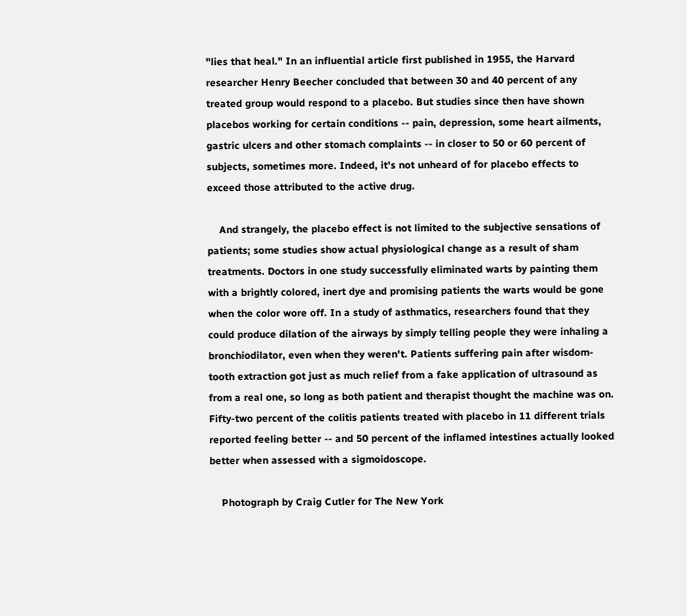"lies that heal." In an influential article first published in 1955, the Harvard researcher Henry Beecher concluded that between 30 and 40 percent of any treated group would respond to a placebo. But studies since then have shown placebos working for certain conditions -- pain, depression, some heart ailments, gastric ulcers and other stomach complaints -- in closer to 50 or 60 percent of subjects, sometimes more. Indeed, it's not unheard of for placebo effects to exceed those attributed to the active drug.

    And strangely, the placebo effect is not limited to the subjective sensations of patients; some studies show actual physiological change as a result of sham treatments. Doctors in one study successfully eliminated warts by painting them with a brightly colored, inert dye and promising patients the warts would be gone when the color wore off. In a study of asthmatics, researchers found that they could produce dilation of the airways by simply telling people they were inhaling a bronchiodilator, even when they weren't. Patients suffering pain after wisdom-tooth extraction got just as much relief from a fake application of ultrasound as from a real one, so long as both patient and therapist thought the machine was on. Fifty-two percent of the colitis patients treated with placebo in 11 different trials reported feeling better -- and 50 percent of the inflamed intestines actually looked better when assessed with a sigmoidoscope.

    Photograph by Craig Cutler for The New York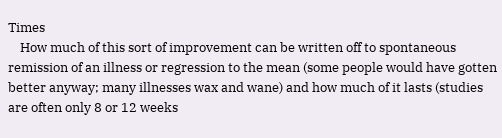Times
    How much of this sort of improvement can be written off to spontaneous remission of an illness or regression to the mean (some people would have gotten better anyway; many illnesses wax and wane) and how much of it lasts (studies are often only 8 or 12 weeks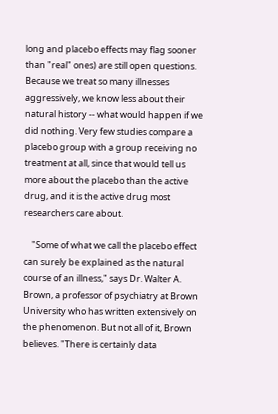long and placebo effects may flag sooner than "real" ones) are still open questions. Because we treat so many illnesses aggressively, we know less about their natural history -- what would happen if we did nothing. Very few studies compare a placebo group with a group receiving no treatment at all, since that would tell us more about the placebo than the active drug, and it is the active drug most researchers care about.

    "Some of what we call the placebo effect can surely be explained as the natural course of an illness," says Dr. Walter A. Brown, a professor of psychiatry at Brown University who has written extensively on the phenomenon. But not all of it, Brown believes. "There is certainly data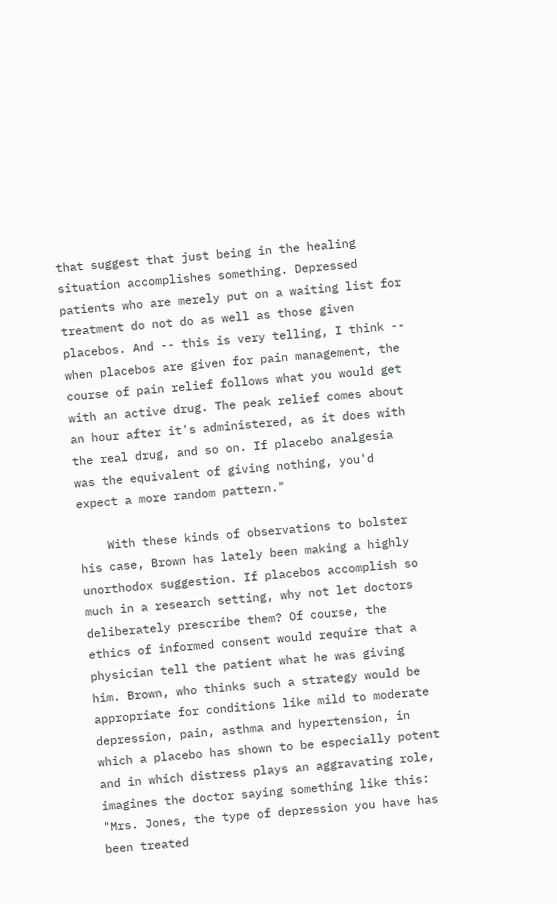that suggest that just being in the healing situation accomplishes something. Depressed patients who are merely put on a waiting list for treatment do not do as well as those given placebos. And -- this is very telling, I think -- when placebos are given for pain management, the course of pain relief follows what you would get with an active drug. The peak relief comes about an hour after it's administered, as it does with the real drug, and so on. If placebo analgesia was the equivalent of giving nothing, you'd expect a more random pattern."

    With these kinds of observations to bolster his case, Brown has lately been making a highly unorthodox suggestion. If placebos accomplish so much in a research setting, why not let doctors deliberately prescribe them? Of course, the ethics of informed consent would require that a physician tell the patient what he was giving him. Brown, who thinks such a strategy would be appropriate for conditions like mild to moderate depression, pain, asthma and hypertension, in which a placebo has shown to be especially potent and in which distress plays an aggravating role, imagines the doctor saying something like this: "Mrs. Jones, the type of depression you have has been treated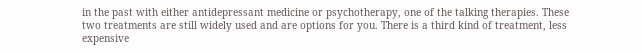in the past with either antidepressant medicine or psychotherapy, one of the talking therapies. These two treatments are still widely used and are options for you. There is a third kind of treatment, less expensive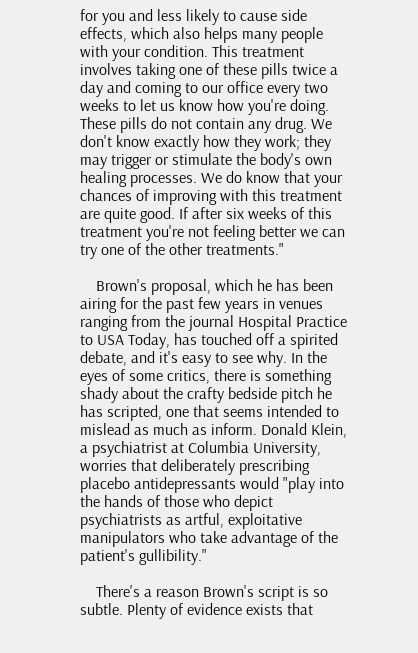for you and less likely to cause side effects, which also helps many people with your condition. This treatment involves taking one of these pills twice a day and coming to our office every two weeks to let us know how you're doing. These pills do not contain any drug. We don't know exactly how they work; they may trigger or stimulate the body's own healing processes. We do know that your chances of improving with this treatment are quite good. If after six weeks of this treatment you're not feeling better we can try one of the other treatments."

    Brown's proposal, which he has been airing for the past few years in venues ranging from the journal Hospital Practice to USA Today, has touched off a spirited debate, and it's easy to see why. In the eyes of some critics, there is something shady about the crafty bedside pitch he has scripted, one that seems intended to mislead as much as inform. Donald Klein, a psychiatrist at Columbia University, worries that deliberately prescribing placebo antidepressants would "play into the hands of those who depict psychiatrists as artful, exploitative manipulators who take advantage of the patient's gullibility."

    There's a reason Brown's script is so subtle. Plenty of evidence exists that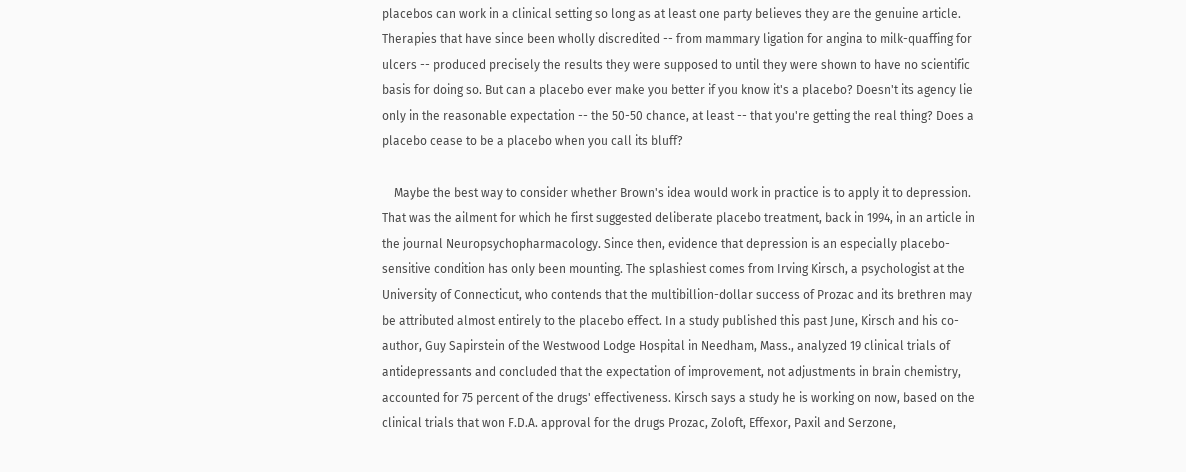placebos can work in a clinical setting so long as at least one party believes they are the genuine article. Therapies that have since been wholly discredited -- from mammary ligation for angina to milk-quaffing for ulcers -- produced precisely the results they were supposed to until they were shown to have no scientific basis for doing so. But can a placebo ever make you better if you know it's a placebo? Doesn't its agency lie only in the reasonable expectation -- the 50-50 chance, at least -- that you're getting the real thing? Does a placebo cease to be a placebo when you call its bluff?

    Maybe the best way to consider whether Brown's idea would work in practice is to apply it to depression. That was the ailment for which he first suggested deliberate placebo treatment, back in 1994, in an article in the journal Neuropsychopharmacology. Since then, evidence that depression is an especially placebo-sensitive condition has only been mounting. The splashiest comes from Irving Kirsch, a psychologist at the University of Connecticut, who contends that the multibillion-dollar success of Prozac and its brethren may be attributed almost entirely to the placebo effect. In a study published this past June, Kirsch and his co-author, Guy Sapirstein of the Westwood Lodge Hospital in Needham, Mass., analyzed 19 clinical trials of antidepressants and concluded that the expectation of improvement, not adjustments in brain chemistry, accounted for 75 percent of the drugs' effectiveness. Kirsch says a study he is working on now, based on the clinical trials that won F.D.A. approval for the drugs Prozac, Zoloft, Effexor, Paxil and Serzone,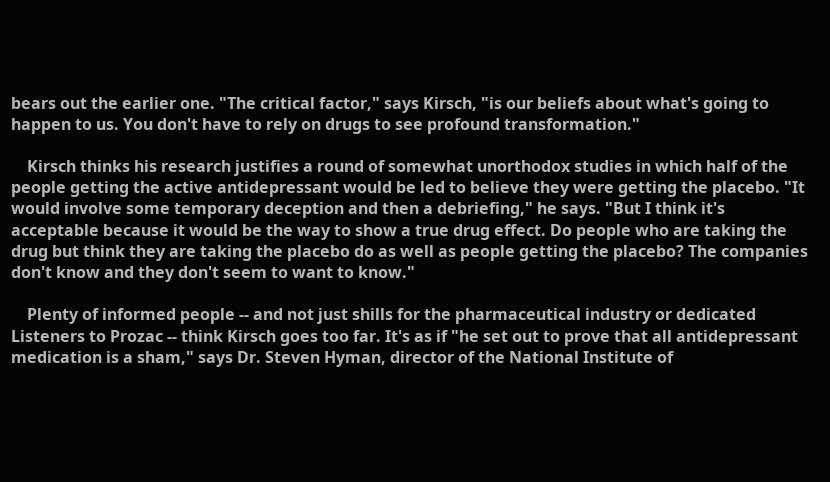bears out the earlier one. "The critical factor," says Kirsch, "is our beliefs about what's going to happen to us. You don't have to rely on drugs to see profound transformation."

    Kirsch thinks his research justifies a round of somewhat unorthodox studies in which half of the people getting the active antidepressant would be led to believe they were getting the placebo. "It would involve some temporary deception and then a debriefing," he says. "But I think it's acceptable because it would be the way to show a true drug effect. Do people who are taking the drug but think they are taking the placebo do as well as people getting the placebo? The companies don't know and they don't seem to want to know."

    Plenty of informed people -- and not just shills for the pharmaceutical industry or dedicated Listeners to Prozac -- think Kirsch goes too far. It's as if "he set out to prove that all antidepressant medication is a sham," says Dr. Steven Hyman, director of the National Institute of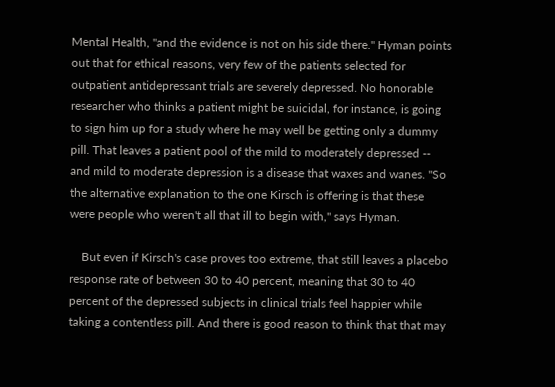Mental Health, "and the evidence is not on his side there." Hyman points out that for ethical reasons, very few of the patients selected for outpatient antidepressant trials are severely depressed. No honorable researcher who thinks a patient might be suicidal, for instance, is going to sign him up for a study where he may well be getting only a dummy pill. That leaves a patient pool of the mild to moderately depressed -- and mild to moderate depression is a disease that waxes and wanes. "So the alternative explanation to the one Kirsch is offering is that these were people who weren't all that ill to begin with," says Hyman.

    But even if Kirsch's case proves too extreme, that still leaves a placebo response rate of between 30 to 40 percent, meaning that 30 to 40 percent of the depressed subjects in clinical trials feel happier while taking a contentless pill. And there is good reason to think that that may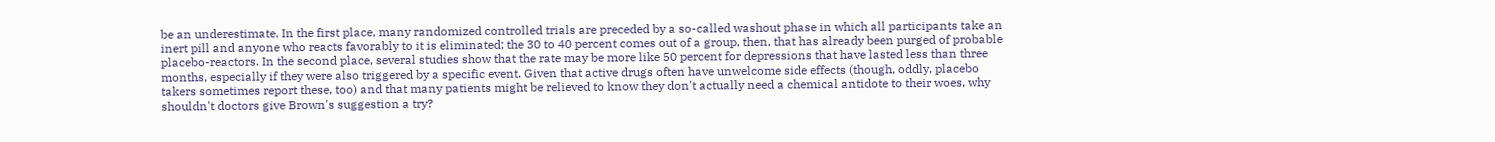be an underestimate. In the first place, many randomized controlled trials are preceded by a so-called washout phase in which all participants take an inert pill and anyone who reacts favorably to it is eliminated; the 30 to 40 percent comes out of a group, then, that has already been purged of probable placebo-reactors. In the second place, several studies show that the rate may be more like 50 percent for depressions that have lasted less than three months, especially if they were also triggered by a specific event. Given that active drugs often have unwelcome side effects (though, oddly, placebo takers sometimes report these, too) and that many patients might be relieved to know they don't actually need a chemical antidote to their woes, why shouldn't doctors give Brown's suggestion a try?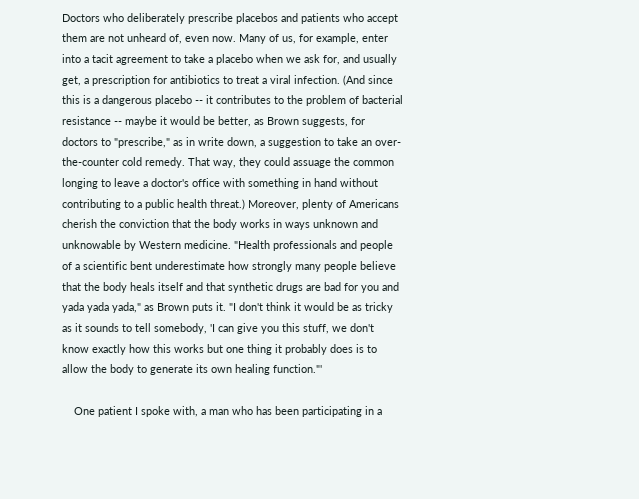Doctors who deliberately prescribe placebos and patients who accept them are not unheard of, even now. Many of us, for example, enter into a tacit agreement to take a placebo when we ask for, and usually get, a prescription for antibiotics to treat a viral infection. (And since this is a dangerous placebo -- it contributes to the problem of bacterial resistance -- maybe it would be better, as Brown suggests, for doctors to "prescribe," as in write down, a suggestion to take an over-the-counter cold remedy. That way, they could assuage the common longing to leave a doctor's office with something in hand without contributing to a public health threat.) Moreover, plenty of Americans cherish the conviction that the body works in ways unknown and unknowable by Western medicine. "Health professionals and people of a scientific bent underestimate how strongly many people believe that the body heals itself and that synthetic drugs are bad for you and yada yada yada," as Brown puts it. "I don't think it would be as tricky as it sounds to tell somebody, 'I can give you this stuff, we don't know exactly how this works but one thing it probably does is to allow the body to generate its own healing function."'

    One patient I spoke with, a man who has been participating in a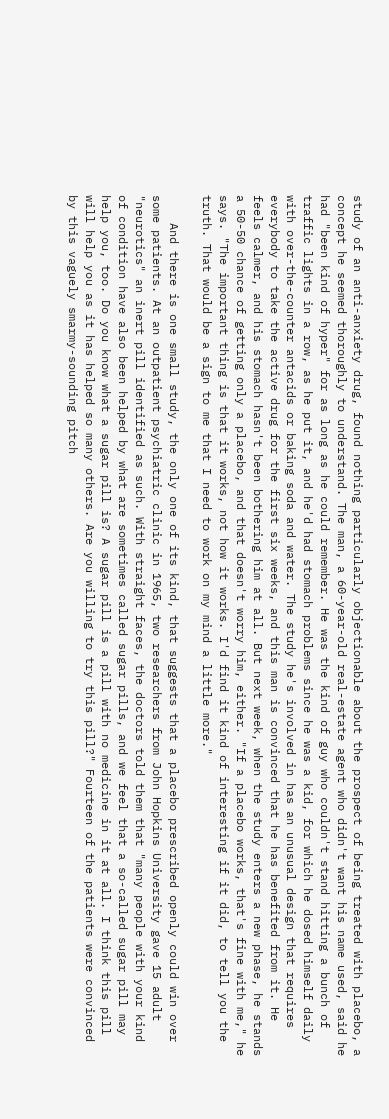study of an anti-anxiety drug, found nothing particularly objectionable about the prospect of being treated with placebo, a concept he seemed thoroughly to understand. The man, a 60-year-old real-estate agent who didn't want his name used, said he had "been kind of hyper" for as long as he could remember. He was the kind of guy who couldn't stand hitting a bunch of traffic lights in a row, as he put it, and he'd had stomach problems since he was a kid, for which he dosed himself daily with over-the-counter antacids or baking soda and water. The study he's involved in has an unusual design that requires everybody to take the active drug for the first six weeks, and this man is convinced that he has benefited from it. He feels calmer, and his stomach hasn't been bothering him at all. But next week, when the study enters a new phase, he stands a 50-50 chance of getting only a placebo, and that doesn't worry him, either. "If a placebo works, that's fine with me," he says. "The important thing is that it works, not how it works. I'd find it kind of interesting if it did, to tell you the truth. That would be a sign to me that I need to work on my mind a little more."

    And there is one small study, the only one of its kind, that suggests that a placebo prescribed openly could win over some patients. At an outpatient psychiatric clinic in 1965, two researchers from John Hopkins University gave 15 adult "neurotics" an inert pill identified as such. With straight faces, the doctors told them that "many people with your kind of condition have also been helped by what are sometimes called sugar pills, and we feel that a so-called sugar pill may help you, too. Do you know what a sugar pill is? A sugar pill is a pill with no medicine in it at all. I think this pill will help you as it has helped so many others. Are you willing to try this pill?" Fourteen of the patients were convinced by this vaguely smarmy-sounding pitch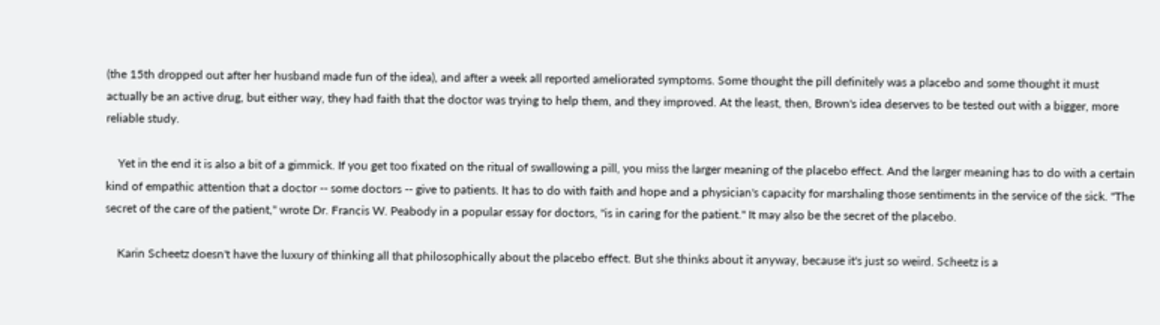(the 15th dropped out after her husband made fun of the idea), and after a week all reported ameliorated symptoms. Some thought the pill definitely was a placebo and some thought it must actually be an active drug, but either way, they had faith that the doctor was trying to help them, and they improved. At the least, then, Brown's idea deserves to be tested out with a bigger, more reliable study.

    Yet in the end it is also a bit of a gimmick. If you get too fixated on the ritual of swallowing a pill, you miss the larger meaning of the placebo effect. And the larger meaning has to do with a certain kind of empathic attention that a doctor -- some doctors -- give to patients. It has to do with faith and hope and a physician's capacity for marshaling those sentiments in the service of the sick. "The secret of the care of the patient," wrote Dr. Francis W. Peabody in a popular essay for doctors, "is in caring for the patient." It may also be the secret of the placebo.

    Karin Scheetz doesn't have the luxury of thinking all that philosophically about the placebo effect. But she thinks about it anyway, because it's just so weird. Scheetz is a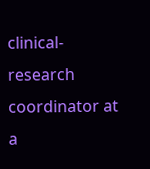clinical-research coordinator at a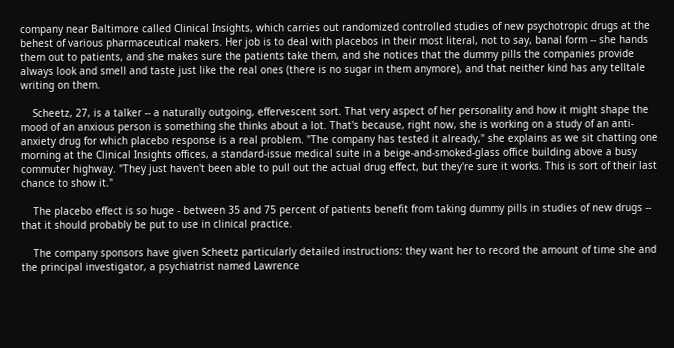company near Baltimore called Clinical Insights, which carries out randomized controlled studies of new psychotropic drugs at the behest of various pharmaceutical makers. Her job is to deal with placebos in their most literal, not to say, banal form -- she hands them out to patients, and she makes sure the patients take them, and she notices that the dummy pills the companies provide always look and smell and taste just like the real ones (there is no sugar in them anymore), and that neither kind has any telltale writing on them.

    Scheetz, 27, is a talker -- a naturally outgoing, effervescent sort. That very aspect of her personality and how it might shape the mood of an anxious person is something she thinks about a lot. That's because, right now, she is working on a study of an anti-anxiety drug for which placebo response is a real problem. "The company has tested it already," she explains as we sit chatting one morning at the Clinical Insights offices, a standard-issue medical suite in a beige-and-smoked-glass office building above a busy commuter highway. "They just haven't been able to pull out the actual drug effect, but they're sure it works. This is sort of their last chance to show it."

    The placebo effect is so huge - between 35 and 75 percent of patients benefit from taking dummy pills in studies of new drugs -- that it should probably be put to use in clinical practice.

    The company sponsors have given Scheetz particularly detailed instructions: they want her to record the amount of time she and the principal investigator, a psychiatrist named Lawrence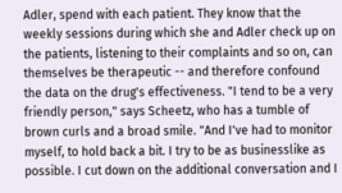Adler, spend with each patient. They know that the weekly sessions during which she and Adler check up on the patients, listening to their complaints and so on, can themselves be therapeutic -- and therefore confound the data on the drug's effectiveness. "I tend to be a very friendly person," says Scheetz, who has a tumble of brown curls and a broad smile. "And I've had to monitor myself, to hold back a bit. I try to be as businesslike as possible. I cut down on the additional conversation and I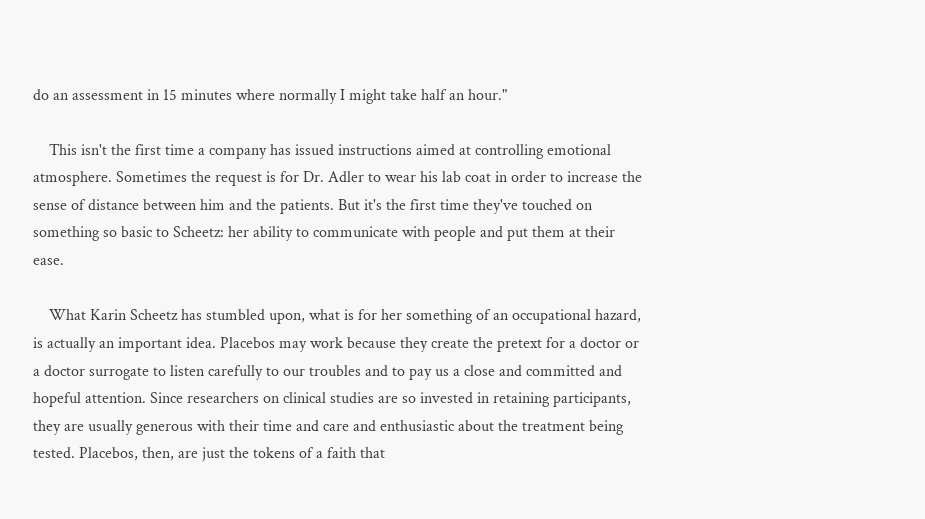do an assessment in 15 minutes where normally I might take half an hour."

    This isn't the first time a company has issued instructions aimed at controlling emotional atmosphere. Sometimes the request is for Dr. Adler to wear his lab coat in order to increase the sense of distance between him and the patients. But it's the first time they've touched on something so basic to Scheetz: her ability to communicate with people and put them at their ease.

    What Karin Scheetz has stumbled upon, what is for her something of an occupational hazard, is actually an important idea. Placebos may work because they create the pretext for a doctor or a doctor surrogate to listen carefully to our troubles and to pay us a close and committed and hopeful attention. Since researchers on clinical studies are so invested in retaining participants, they are usually generous with their time and care and enthusiastic about the treatment being tested. Placebos, then, are just the tokens of a faith that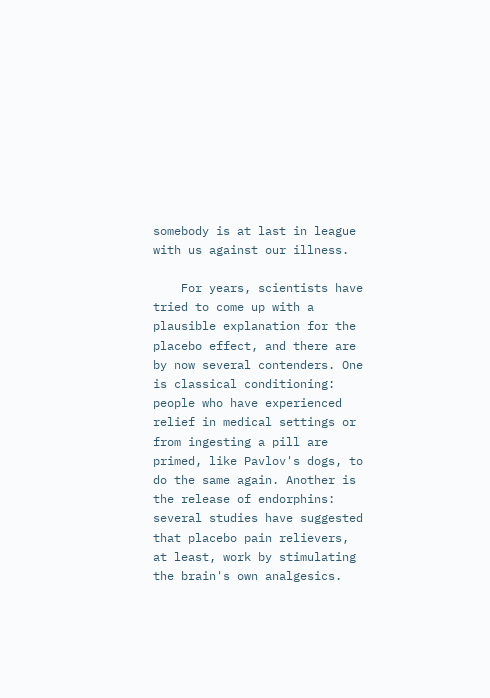somebody is at last in league with us against our illness.

    For years, scientists have tried to come up with a plausible explanation for the placebo effect, and there are by now several contenders. One is classical conditioning: people who have experienced relief in medical settings or from ingesting a pill are primed, like Pavlov's dogs, to do the same again. Another is the release of endorphins: several studies have suggested that placebo pain relievers, at least, work by stimulating the brain's own analgesics.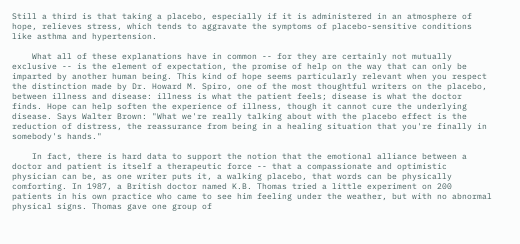Still a third is that taking a placebo, especially if it is administered in an atmosphere of hope, relieves stress, which tends to aggravate the symptoms of placebo-sensitive conditions like asthma and hypertension.

    What all of these explanations have in common -- for they are certainly not mutually exclusive -- is the element of expectation, the promise of help on the way that can only be imparted by another human being. This kind of hope seems particularly relevant when you respect the distinction made by Dr. Howard M. Spiro, one of the most thoughtful writers on the placebo, between illness and disease: illness is what the patient feels; disease is what the doctor finds. Hope can help soften the experience of illness, though it cannot cure the underlying disease. Says Walter Brown: "What we're really talking about with the placebo effect is the reduction of distress, the reassurance from being in a healing situation that you're finally in somebody's hands."

    In fact, there is hard data to support the notion that the emotional alliance between a doctor and patient is itself a therapeutic force -- that a compassionate and optimistic physician can be, as one writer puts it, a walking placebo, that words can be physically comforting. In 1987, a British doctor named K.B. Thomas tried a little experiment on 200 patients in his own practice who came to see him feeling under the weather, but with no abnormal physical signs. Thomas gave one group of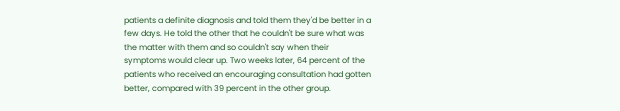patients a definite diagnosis and told them they'd be better in a few days. He told the other that he couldn't be sure what was the matter with them and so couldn't say when their symptoms would clear up. Two weeks later, 64 percent of the patients who received an encouraging consultation had gotten better, compared with 39 percent in the other group.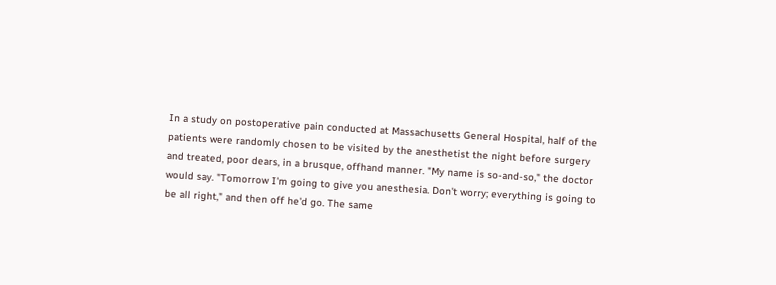In a study on postoperative pain conducted at Massachusetts General Hospital, half of the patients were randomly chosen to be visited by the anesthetist the night before surgery and treated, poor dears, in a brusque, offhand manner. "My name is so-and-so," the doctor would say. "Tomorrow I'm going to give you anesthesia. Don't worry; everything is going to be all right," and then off he'd go. The same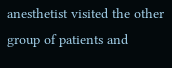anesthetist visited the other group of patients and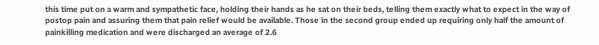this time put on a warm and sympathetic face, holding their hands as he sat on their beds, telling them exactly what to expect in the way of postop pain and assuring them that pain relief would be available. Those in the second group ended up requiring only half the amount of painkilling medication and were discharged an average of 2.6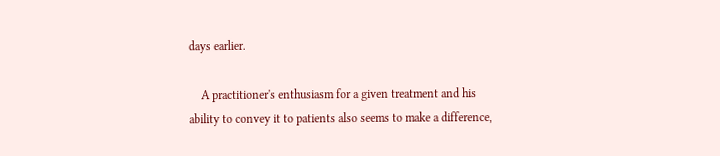days earlier.

    A practitioner's enthusiasm for a given treatment and his ability to convey it to patients also seems to make a difference,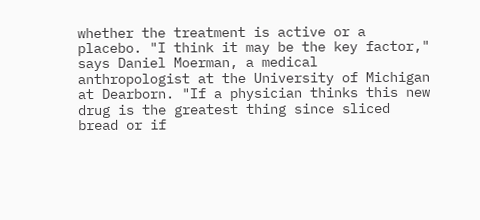whether the treatment is active or a placebo. "I think it may be the key factor," says Daniel Moerman, a medical anthropologist at the University of Michigan at Dearborn. "If a physician thinks this new drug is the greatest thing since sliced bread or if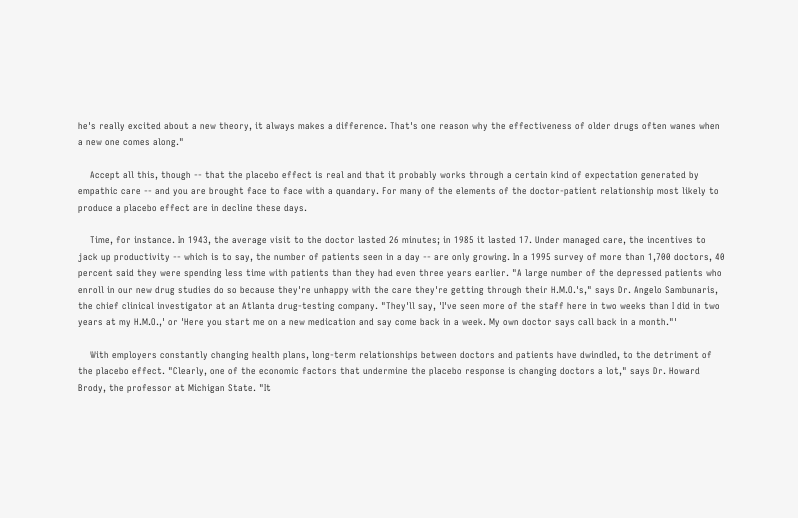he's really excited about a new theory, it always makes a difference. That's one reason why the effectiveness of older drugs often wanes when a new one comes along."

    Accept all this, though -- that the placebo effect is real and that it probably works through a certain kind of expectation generated by empathic care -- and you are brought face to face with a quandary. For many of the elements of the doctor-patient relationship most likely to produce a placebo effect are in decline these days.

    Time, for instance. In 1943, the average visit to the doctor lasted 26 minutes; in 1985 it lasted 17. Under managed care, the incentives to jack up productivity -- which is to say, the number of patients seen in a day -- are only growing. In a 1995 survey of more than 1,700 doctors, 40 percent said they were spending less time with patients than they had even three years earlier. "A large number of the depressed patients who enroll in our new drug studies do so because they're unhappy with the care they're getting through their H.M.O.'s," says Dr. Angelo Sambunaris, the chief clinical investigator at an Atlanta drug-testing company. "They'll say, 'I've seen more of the staff here in two weeks than I did in two years at my H.M.O.,' or 'Here you start me on a new medication and say come back in a week. My own doctor says call back in a month."'

    With employers constantly changing health plans, long-term relationships between doctors and patients have dwindled, to the detriment of the placebo effect. "Clearly, one of the economic factors that undermine the placebo response is changing doctors a lot," says Dr. Howard Brody, the professor at Michigan State. "It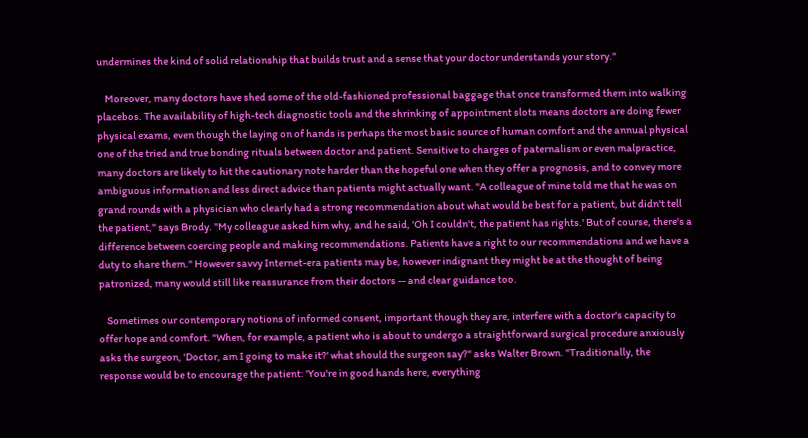undermines the kind of solid relationship that builds trust and a sense that your doctor understands your story."

    Moreover, many doctors have shed some of the old-fashioned professional baggage that once transformed them into walking placebos. The availability of high-tech diagnostic tools and the shrinking of appointment slots means doctors are doing fewer physical exams, even though the laying on of hands is perhaps the most basic source of human comfort and the annual physical one of the tried and true bonding rituals between doctor and patient. Sensitive to charges of paternalism or even malpractice, many doctors are likely to hit the cautionary note harder than the hopeful one when they offer a prognosis, and to convey more ambiguous information and less direct advice than patients might actually want. "A colleague of mine told me that he was on grand rounds with a physician who clearly had a strong recommendation about what would be best for a patient, but didn't tell the patient," says Brody. "My colleague asked him why, and he said, 'Oh I couldn't, the patient has rights.' But of course, there's a difference between coercing people and making recommendations. Patients have a right to our recommendations and we have a duty to share them." However savvy Internet-era patients may be, however indignant they might be at the thought of being patronized, many would still like reassurance from their doctors -- and clear guidance too.

    Sometimes our contemporary notions of informed consent, important though they are, interfere with a doctor's capacity to offer hope and comfort. "When, for example, a patient who is about to undergo a straightforward surgical procedure anxiously asks the surgeon, 'Doctor, am I going to make it?' what should the surgeon say?" asks Walter Brown. "Traditionally, the response would be to encourage the patient: 'You're in good hands here, everything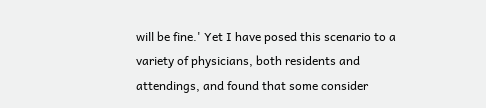will be fine.' Yet I have posed this scenario to a variety of physicians, both residents and attendings, and found that some consider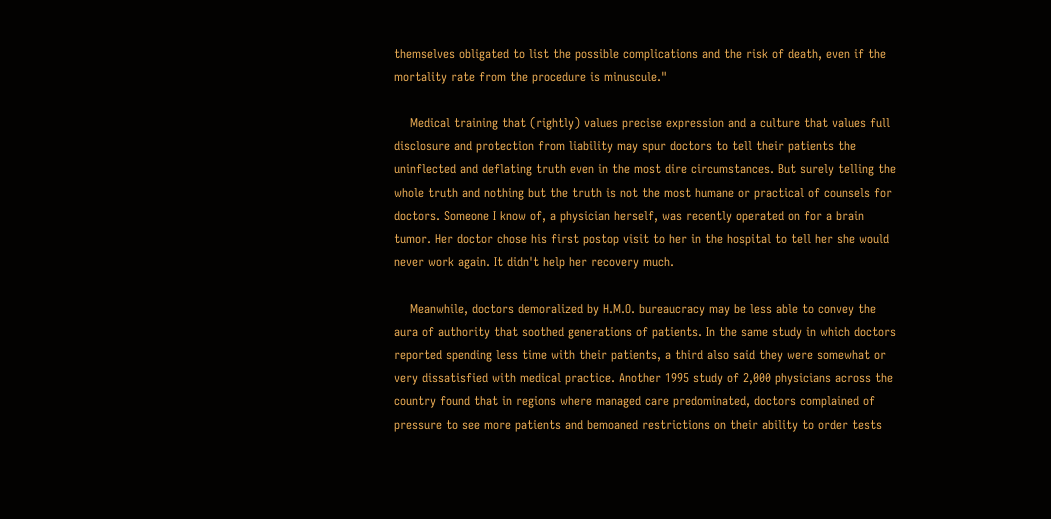themselves obligated to list the possible complications and the risk of death, even if the mortality rate from the procedure is minuscule."

    Medical training that (rightly) values precise expression and a culture that values full disclosure and protection from liability may spur doctors to tell their patients the uninflected and deflating truth even in the most dire circumstances. But surely telling the whole truth and nothing but the truth is not the most humane or practical of counsels for doctors. Someone I know of, a physician herself, was recently operated on for a brain tumor. Her doctor chose his first postop visit to her in the hospital to tell her she would never work again. It didn't help her recovery much.

    Meanwhile, doctors demoralized by H.M.O. bureaucracy may be less able to convey the aura of authority that soothed generations of patients. In the same study in which doctors reported spending less time with their patients, a third also said they were somewhat or very dissatisfied with medical practice. Another 1995 study of 2,000 physicians across the country found that in regions where managed care predominated, doctors complained of pressure to see more patients and bemoaned restrictions on their ability to order tests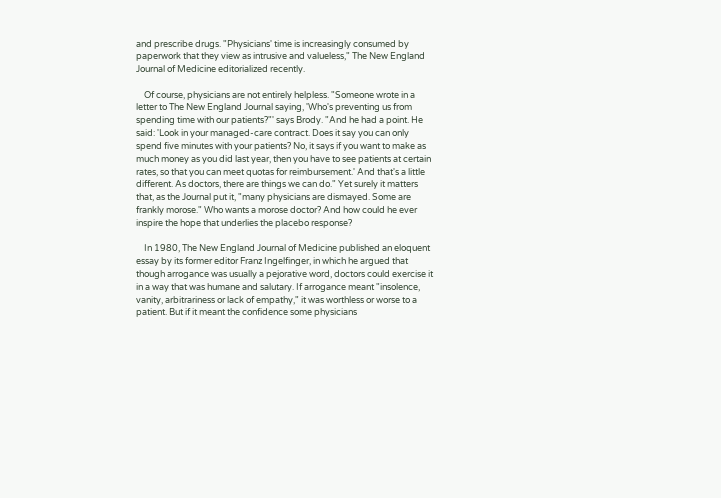and prescribe drugs. "Physicians' time is increasingly consumed by paperwork that they view as intrusive and valueless," The New England Journal of Medicine editorialized recently.

    Of course, physicians are not entirely helpless. "Someone wrote in a letter to The New England Journal saying, 'Who's preventing us from spending time with our patients?"' says Brody. "And he had a point. He said: 'Look in your managed-care contract. Does it say you can only spend five minutes with your patients? No, it says if you want to make as much money as you did last year, then you have to see patients at certain rates, so that you can meet quotas for reimbursement.' And that's a little different. As doctors, there are things we can do." Yet surely it matters that, as the Journal put it, "many physicians are dismayed. Some are frankly morose." Who wants a morose doctor? And how could he ever inspire the hope that underlies the placebo response?

    In 1980, The New England Journal of Medicine published an eloquent essay by its former editor Franz Ingelfinger, in which he argued that though arrogance was usually a pejorative word, doctors could exercise it in a way that was humane and salutary. If arrogance meant "insolence, vanity, arbitrariness or lack of empathy," it was worthless or worse to a patient. But if it meant the confidence some physicians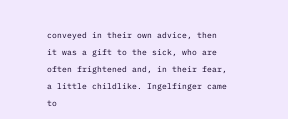conveyed in their own advice, then it was a gift to the sick, who are often frightened and, in their fear, a little childlike. Ingelfinger came to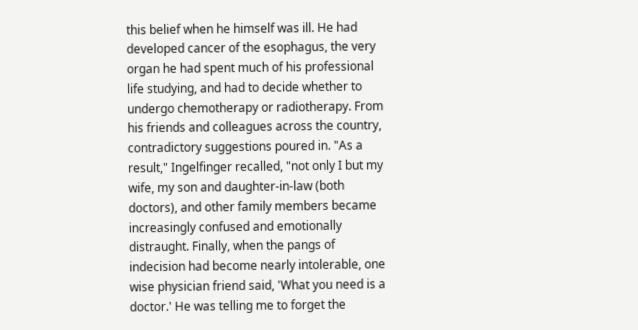this belief when he himself was ill. He had developed cancer of the esophagus, the very organ he had spent much of his professional life studying, and had to decide whether to undergo chemotherapy or radiotherapy. From his friends and colleagues across the country, contradictory suggestions poured in. "As a result," Ingelfinger recalled, "not only I but my wife, my son and daughter-in-law (both doctors), and other family members became increasingly confused and emotionally distraught. Finally, when the pangs of indecision had become nearly intolerable, one wise physician friend said, 'What you need is a doctor.' He was telling me to forget the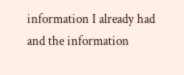information I already had and the information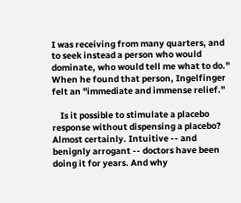I was receiving from many quarters, and to seek instead a person who would dominate, who would tell me what to do." When he found that person, Ingelfinger felt an "immediate and immense relief."

    Is it possible to stimulate a placebo response without dispensing a placebo? Almost certainly. Intuitive -- and benignly arrogant -- doctors have been doing it for years. And why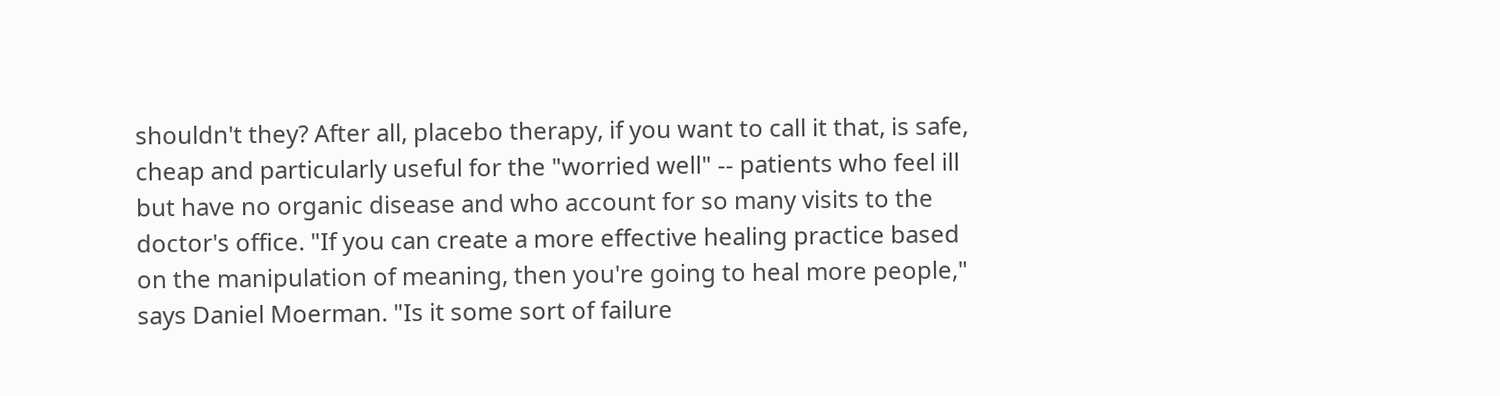shouldn't they? After all, placebo therapy, if you want to call it that, is safe, cheap and particularly useful for the "worried well" -- patients who feel ill but have no organic disease and who account for so many visits to the doctor's office. "If you can create a more effective healing practice based on the manipulation of meaning, then you're going to heal more people," says Daniel Moerman. "Is it some sort of failure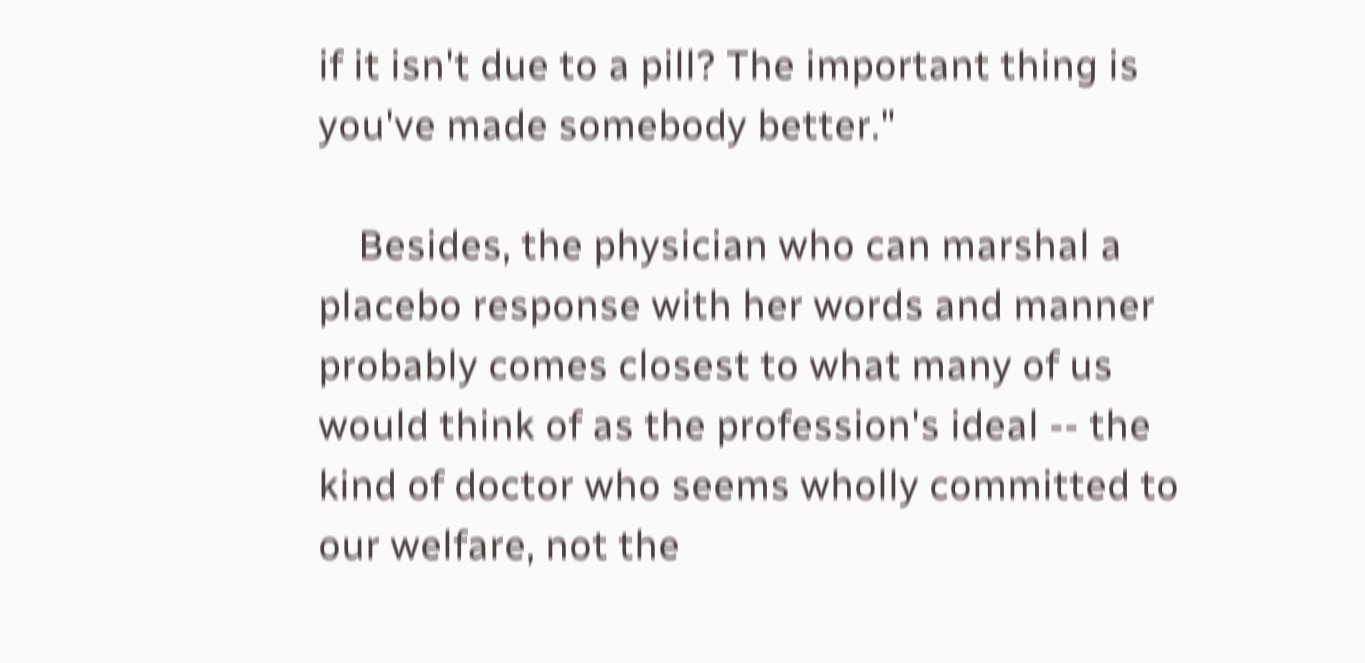if it isn't due to a pill? The important thing is you've made somebody better."

    Besides, the physician who can marshal a placebo response with her words and manner probably comes closest to what many of us would think of as the profession's ideal -- the kind of doctor who seems wholly committed to our welfare, not the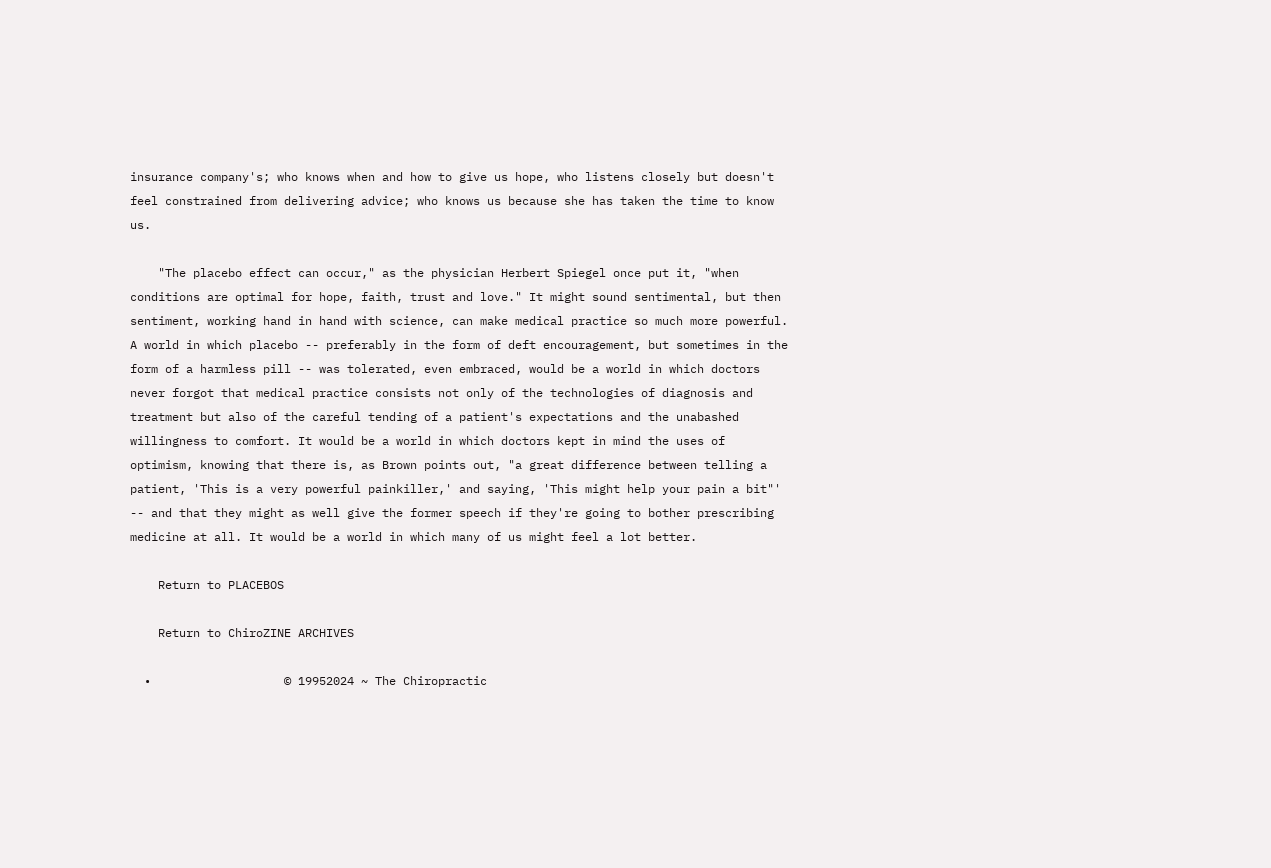insurance company's; who knows when and how to give us hope, who listens closely but doesn't feel constrained from delivering advice; who knows us because she has taken the time to know us.

    "The placebo effect can occur," as the physician Herbert Spiegel once put it, "when conditions are optimal for hope, faith, trust and love." It might sound sentimental, but then sentiment, working hand in hand with science, can make medical practice so much more powerful. A world in which placebo -- preferably in the form of deft encouragement, but sometimes in the form of a harmless pill -- was tolerated, even embraced, would be a world in which doctors never forgot that medical practice consists not only of the technologies of diagnosis and treatment but also of the careful tending of a patient's expectations and the unabashed willingness to comfort. It would be a world in which doctors kept in mind the uses of optimism, knowing that there is, as Brown points out, "a great difference between telling a patient, 'This is a very powerful painkiller,' and saying, 'This might help your pain a bit"' -- and that they might as well give the former speech if they're going to bother prescribing medicine at all. It would be a world in which many of us might feel a lot better.

    Return to PLACEBOS

    Return to ChiroZINE ARCHIVES

  •                   © 19952024 ~ The Chiropractic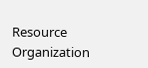Resource Organization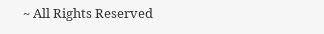~ All Rights Reserved